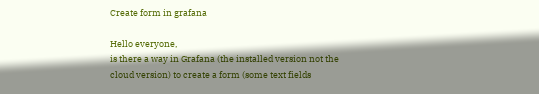Create form in grafana

Hello everyone,
is there a way in Grafana (the installed version not the cloud version) to create a form (some text fields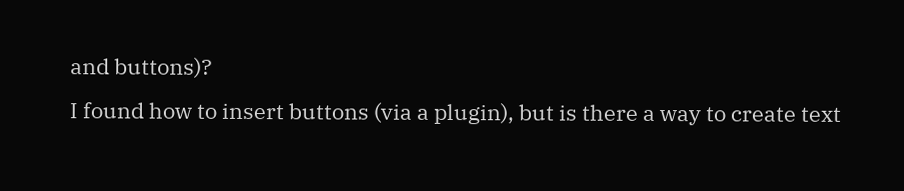and buttons)?
I found how to insert buttons (via a plugin), but is there a way to create text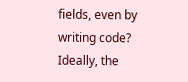fields, even by writing code?
Ideally, the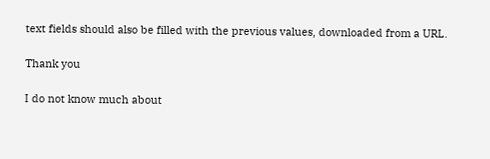text fields should also be filled with the previous values, downloaded from a URL.

Thank you

I do not know much about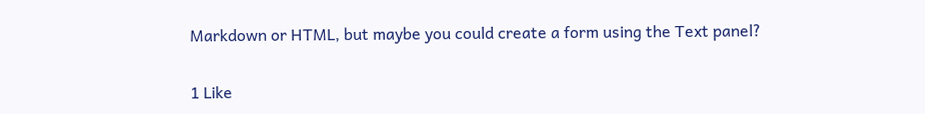Markdown or HTML, but maybe you could create a form using the Text panel?

1 Like